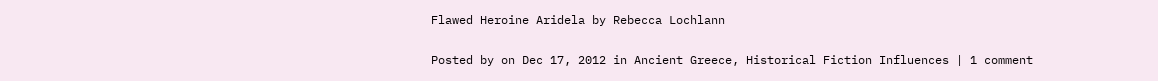Flawed Heroine Aridela by Rebecca Lochlann

Posted by on Dec 17, 2012 in Ancient Greece, Historical Fiction Influences | 1 comment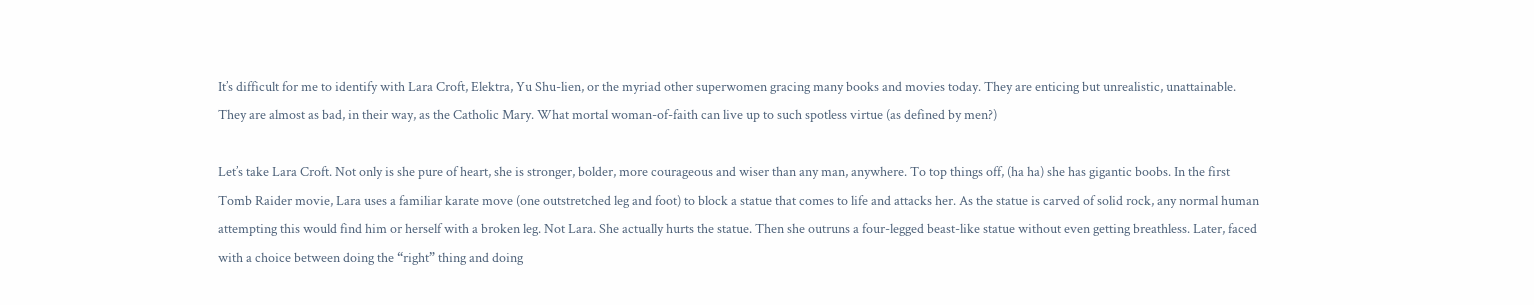It’s difficult for me to identify with Lara Croft, Elektra, Yu Shu-lien, or the myriad other superwomen gracing many books and movies today. They are enticing but unrealistic, unattainable. They are almost as bad, in their way, as the Catholic Mary. What mortal woman-of-faith can live up to such spotless virtue (as defined by men?)

Let’s take Lara Croft. Not only is she pure of heart, she is stronger, bolder, more courageous and wiser than any man, anywhere. To top things off, (ha ha) she has gigantic boobs. In the first Tomb Raider movie, Lara uses a familiar karate move (one outstretched leg and foot) to block a statue that comes to life and attacks her. As the statue is carved of solid rock, any normal human attempting this would find him or herself with a broken leg. Not Lara. She actually hurts the statue. Then she outruns a four-legged beast-like statue without even getting breathless. Later, faced with a choice between doing the “right” thing and doing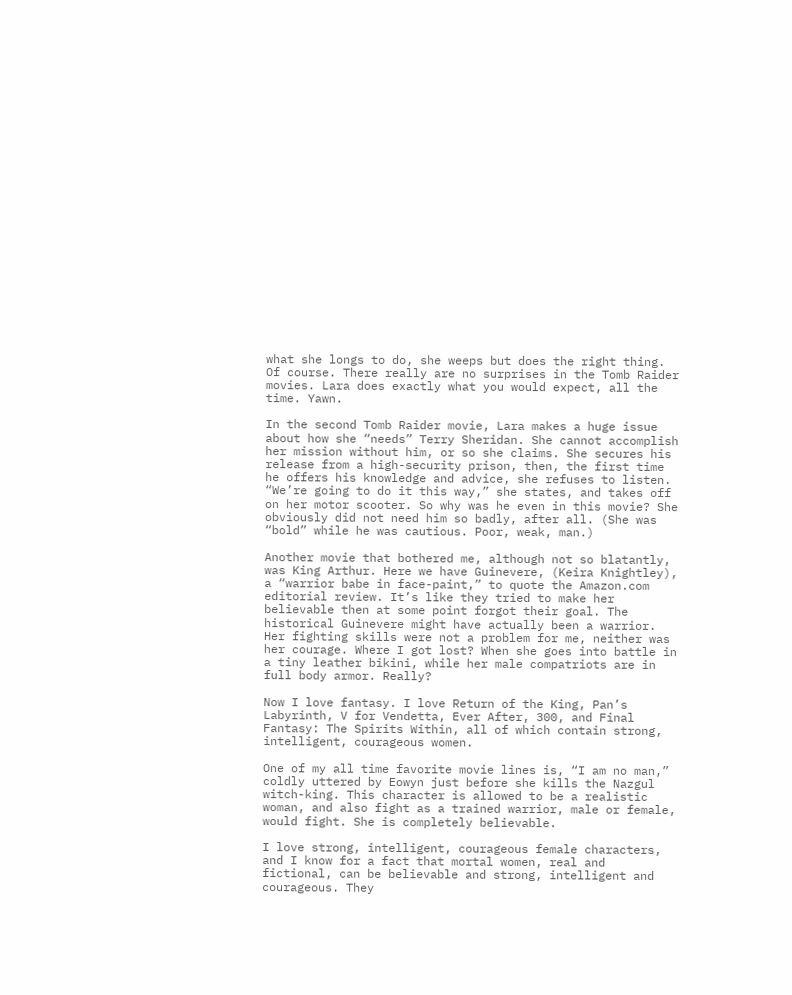what she longs to do, she weeps but does the right thing. Of course. There really are no surprises in the Tomb Raider movies. Lara does exactly what you would expect, all the time. Yawn.

In the second Tomb Raider movie, Lara makes a huge issue about how she “needs” Terry Sheridan. She cannot accomplish her mission without him, or so she claims. She secures his release from a high-security prison, then, the first time he offers his knowledge and advice, she refuses to listen. “We’re going to do it this way,” she states, and takes off on her motor scooter. So why was he even in this movie? She obviously did not need him so badly, after all. (She was “bold” while he was cautious. Poor, weak, man.)

Another movie that bothered me, although not so blatantly, was King Arthur. Here we have Guinevere, (Keira Knightley), a “warrior babe in face-paint,” to quote the Amazon.com editorial review. It’s like they tried to make her believable then at some point forgot their goal. The historical Guinevere might have actually been a warrior. Her fighting skills were not a problem for me, neither was her courage. Where I got lost? When she goes into battle in a tiny leather bikini, while her male compatriots are in full body armor. Really?

Now I love fantasy. I love Return of the King, Pan’s Labyrinth, V for Vendetta, Ever After, 300, and Final Fantasy: The Spirits Within, all of which contain strong, intelligent, courageous women.

One of my all time favorite movie lines is, “I am no man,” coldly uttered by Eowyn just before she kills the Nazgul witch-king. This character is allowed to be a realistic woman, and also fight as a trained warrior, male or female, would fight. She is completely believable.

I love strong, intelligent, courageous female characters, and I know for a fact that mortal women, real and fictional, can be believable and strong, intelligent and courageous. They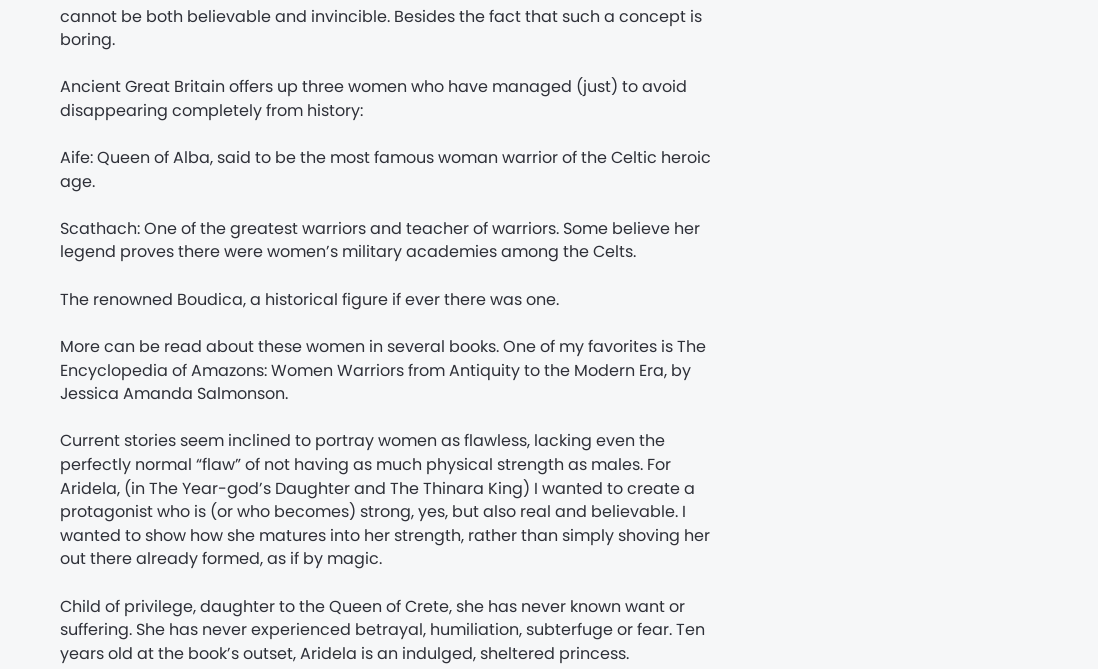cannot be both believable and invincible. Besides the fact that such a concept is boring.

Ancient Great Britain offers up three women who have managed (just) to avoid disappearing completely from history:

Aife: Queen of Alba, said to be the most famous woman warrior of the Celtic heroic age.

Scathach: One of the greatest warriors and teacher of warriors. Some believe her legend proves there were women’s military academies among the Celts.

The renowned Boudica, a historical figure if ever there was one.

More can be read about these women in several books. One of my favorites is The Encyclopedia of Amazons: Women Warriors from Antiquity to the Modern Era, by Jessica Amanda Salmonson.

Current stories seem inclined to portray women as flawless, lacking even the perfectly normal “flaw” of not having as much physical strength as males. For Aridela, (in The Year-god’s Daughter and The Thinara King) I wanted to create a protagonist who is (or who becomes) strong, yes, but also real and believable. I wanted to show how she matures into her strength, rather than simply shoving her out there already formed, as if by magic.

Child of privilege, daughter to the Queen of Crete, she has never known want or suffering. She has never experienced betrayal, humiliation, subterfuge or fear. Ten years old at the book’s outset, Aridela is an indulged, sheltered princess.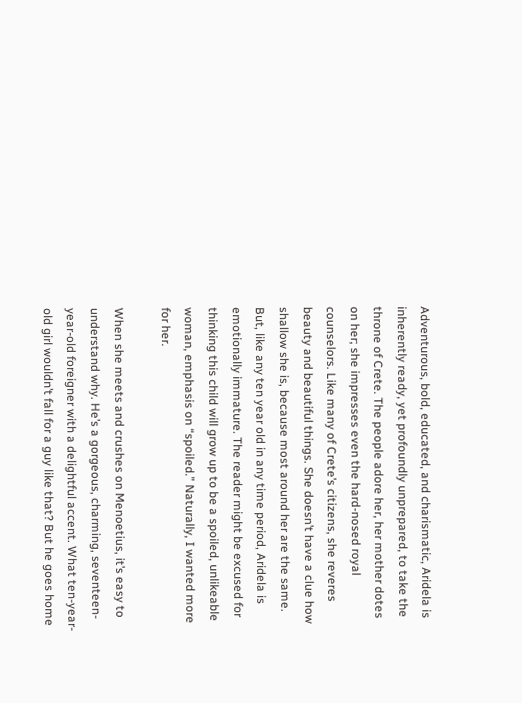Adventurous, bold, educated, and charismatic, Aridela is inherently ready, yet profoundly unprepared, to take the throne of Crete. The people adore her, her mother dotes on her; she impresses even the hard-nosed royal counselors. Like many of Crete’s citizens, she reveres beauty and beautiful things. She doesn’t have a clue how shallow she is, because most around her are the same. But, like any ten year old in any time period, Aridela is emotionally immature. The reader might be excused for thinking this child will grow up to be a spoiled, unlikeable woman, emphasis on “spoiled.” Naturally, I wanted more for her.

When she meets and crushes on Menoetius, it’s easy to understand why. He’s a gorgeous, charming, seventeen-year-old foreigner with a delightful accent. What ten-year-old girl wouldn’t fall for a guy like that? But he goes home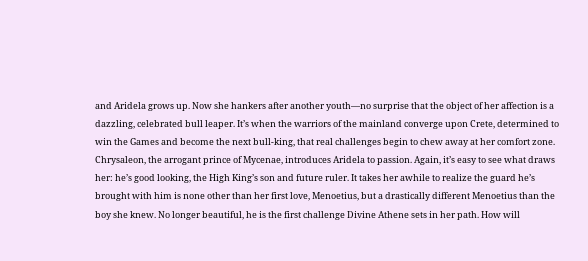and Aridela grows up. Now she hankers after another youth—no surprise that the object of her affection is a dazzling, celebrated bull leaper. It’s when the warriors of the mainland converge upon Crete, determined to win the Games and become the next bull-king, that real challenges begin to chew away at her comfort zone. Chrysaleon, the arrogant prince of Mycenae, introduces Aridela to passion. Again, it’s easy to see what draws her: he’s good looking, the High King’s son and future ruler. It takes her awhile to realize the guard he’s brought with him is none other than her first love, Menoetius, but a drastically different Menoetius than the boy she knew. No longer beautiful, he is the first challenge Divine Athene sets in her path. How will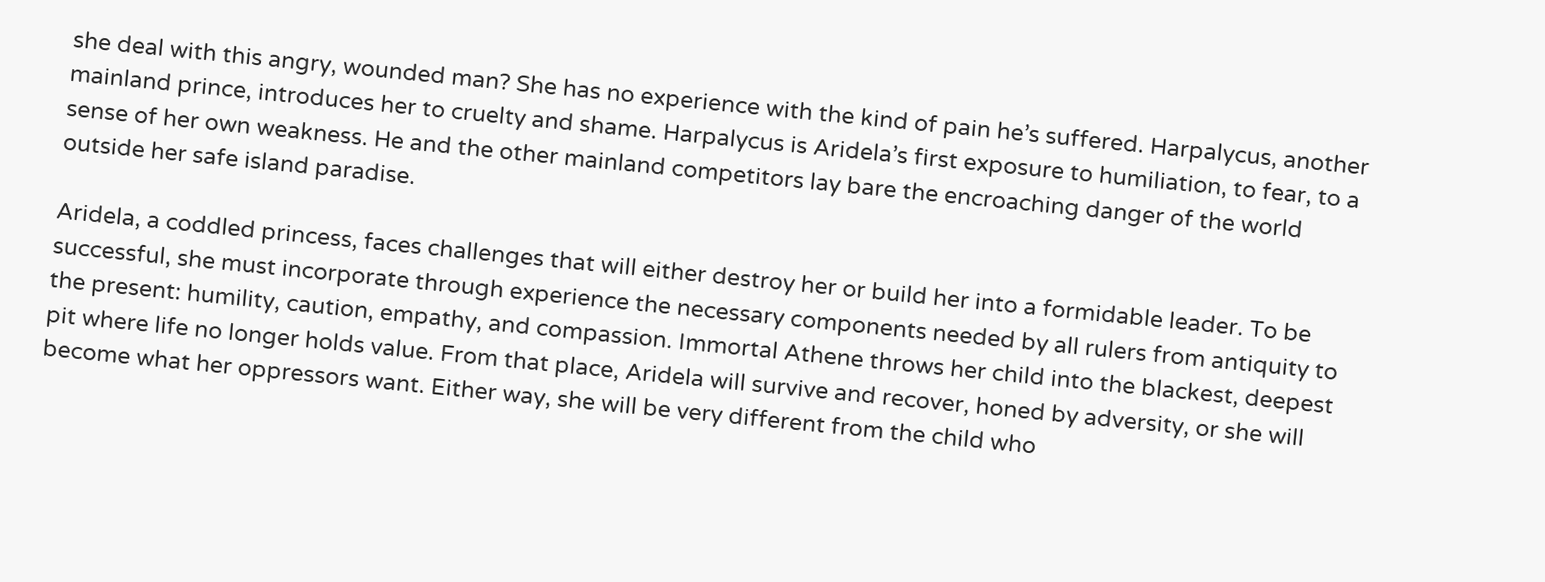she deal with this angry, wounded man? She has no experience with the kind of pain he’s suffered. Harpalycus, another mainland prince, introduces her to cruelty and shame. Harpalycus is Aridela’s first exposure to humiliation, to fear, to a sense of her own weakness. He and the other mainland competitors lay bare the encroaching danger of the world outside her safe island paradise.

Aridela, a coddled princess, faces challenges that will either destroy her or build her into a formidable leader. To be successful, she must incorporate through experience the necessary components needed by all rulers from antiquity to the present: humility, caution, empathy, and compassion. Immortal Athene throws her child into the blackest, deepest pit where life no longer holds value. From that place, Aridela will survive and recover, honed by adversity, or she will become what her oppressors want. Either way, she will be very different from the child who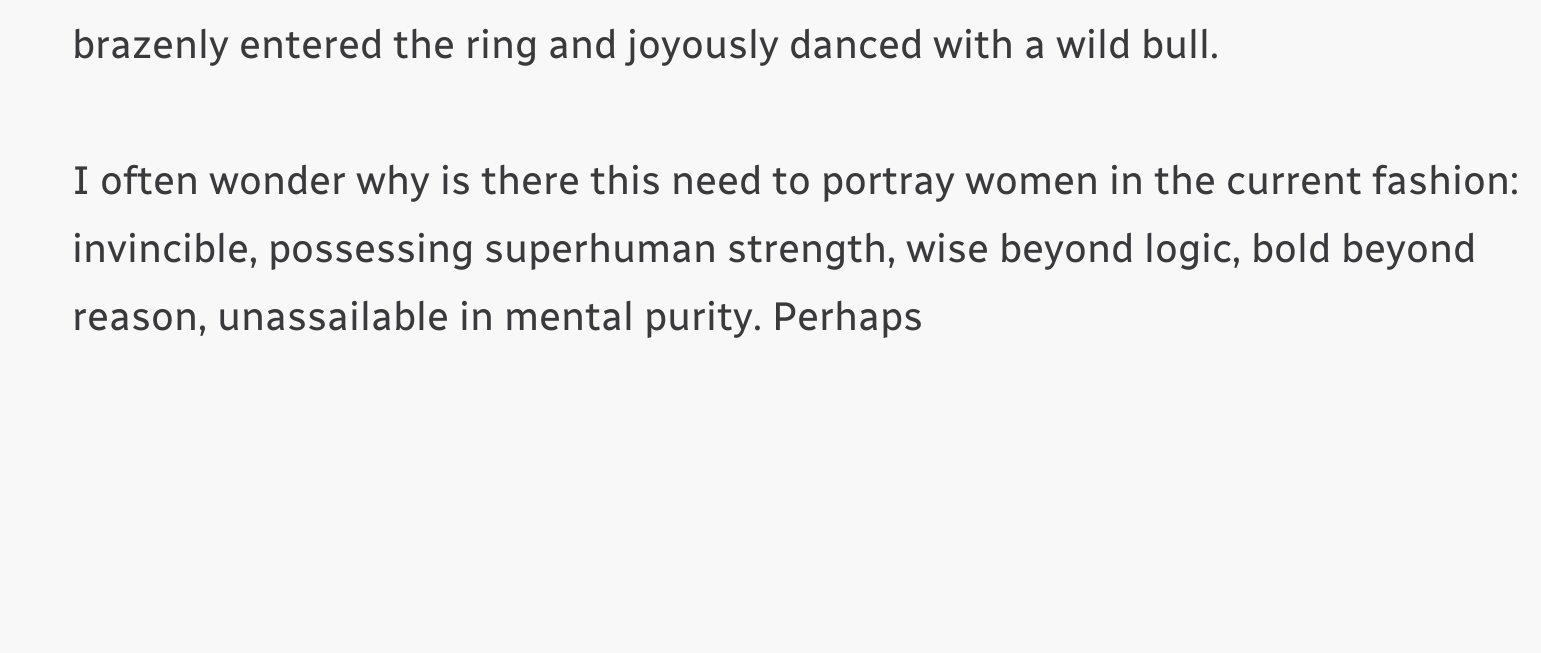brazenly entered the ring and joyously danced with a wild bull.

I often wonder why is there this need to portray women in the current fashion: invincible, possessing superhuman strength, wise beyond logic, bold beyond reason, unassailable in mental purity. Perhaps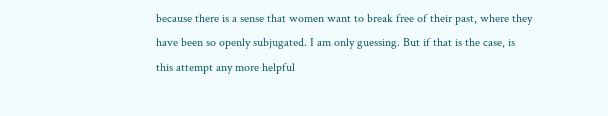because there is a sense that women want to break free of their past, where they have been so openly subjugated. I am only guessing. But if that is the case, is this attempt any more helpful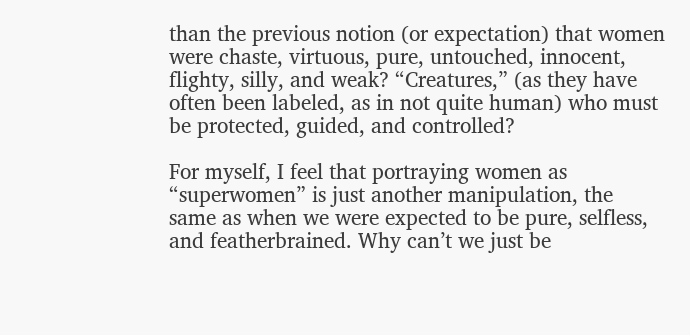than the previous notion (or expectation) that women were chaste, virtuous, pure, untouched, innocent, flighty, silly, and weak? “Creatures,” (as they have often been labeled, as in not quite human) who must be protected, guided, and controlled?

For myself, I feel that portraying women as “superwomen” is just another manipulation, the same as when we were expected to be pure, selfless, and featherbrained. Why can’t we just be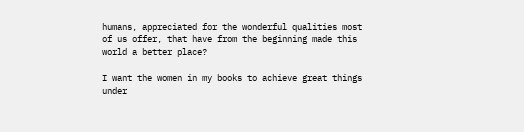humans, appreciated for the wonderful qualities most of us offer, that have from the beginning made this world a better place?

I want the women in my books to achieve great things under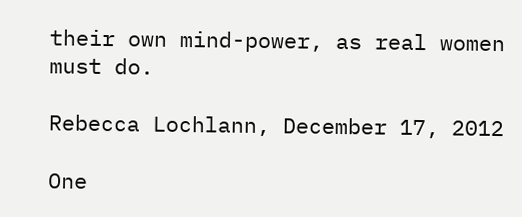their own mind-power, as real women must do.

Rebecca Lochlann, December 17, 2012

One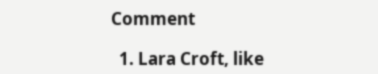Comment

  1. Lara Croft, like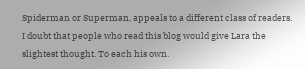Spiderman or Superman, appeals to a different class of readers. I doubt that people who read this blog would give Lara the slightest thought. To each his own.